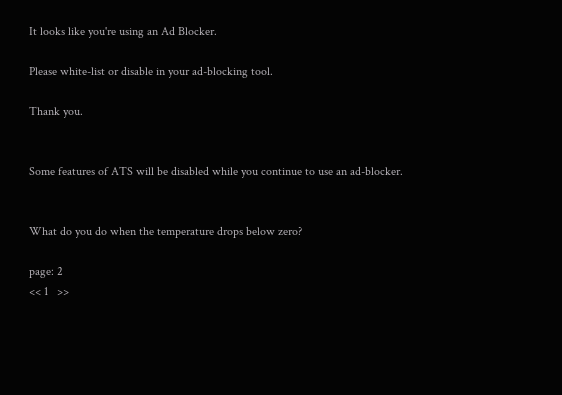It looks like you're using an Ad Blocker.

Please white-list or disable in your ad-blocking tool.

Thank you.


Some features of ATS will be disabled while you continue to use an ad-blocker.


What do you do when the temperature drops below zero?

page: 2
<< 1   >>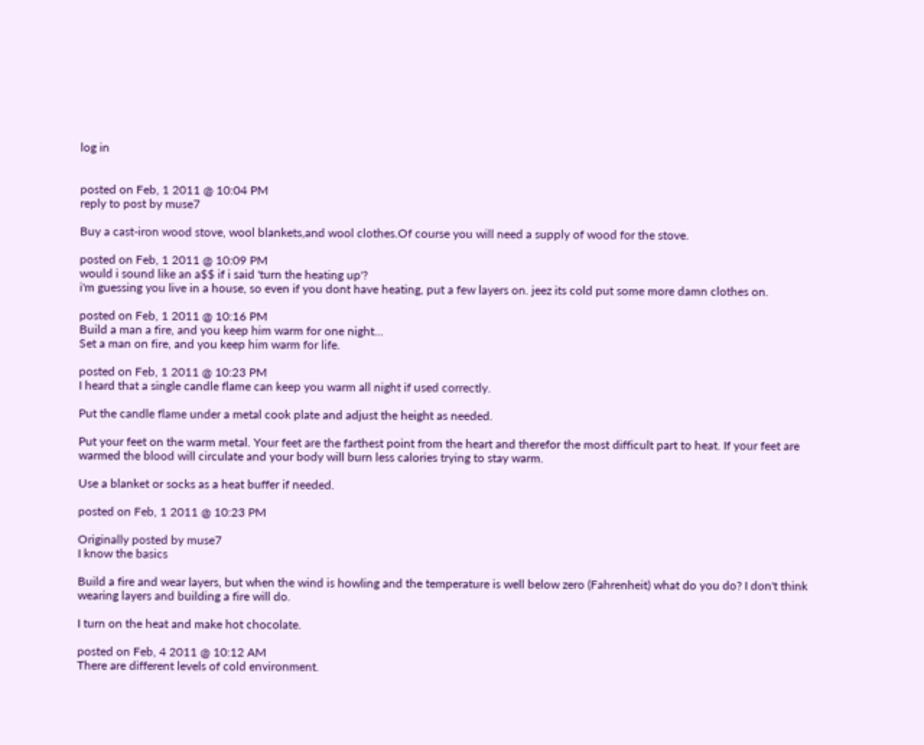log in


posted on Feb, 1 2011 @ 10:04 PM
reply to post by muse7

Buy a cast-iron wood stove, wool blankets,and wool clothes.Of course you will need a supply of wood for the stove.

posted on Feb, 1 2011 @ 10:09 PM
would i sound like an a$$ if i said 'turn the heating up'?
i'm guessing you live in a house, so even if you dont have heating, put a few layers on. jeez its cold put some more damn clothes on.

posted on Feb, 1 2011 @ 10:16 PM
Build a man a fire, and you keep him warm for one night...
Set a man on fire, and you keep him warm for life.

posted on Feb, 1 2011 @ 10:23 PM
I heard that a single candle flame can keep you warm all night if used correctly.

Put the candle flame under a metal cook plate and adjust the height as needed.

Put your feet on the warm metal. Your feet are the farthest point from the heart and therefor the most difficult part to heat. If your feet are warmed the blood will circulate and your body will burn less calories trying to stay warm.

Use a blanket or socks as a heat buffer if needed.

posted on Feb, 1 2011 @ 10:23 PM

Originally posted by muse7
I know the basics

Build a fire and wear layers, but when the wind is howling and the temperature is well below zero (Fahrenheit) what do you do? I don't think wearing layers and building a fire will do.

I turn on the heat and make hot chocolate.

posted on Feb, 4 2011 @ 10:12 AM
There are different levels of cold environment.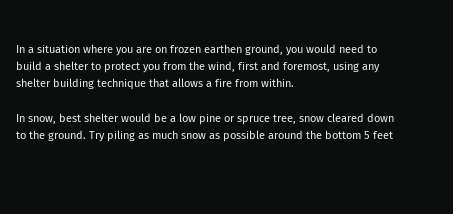In a situation where you are on frozen earthen ground, you would need to build a shelter to protect you from the wind, first and foremost, using any shelter building technique that allows a fire from within.

In snow, best shelter would be a low pine or spruce tree, snow cleared down to the ground. Try piling as much snow as possible around the bottom 5 feet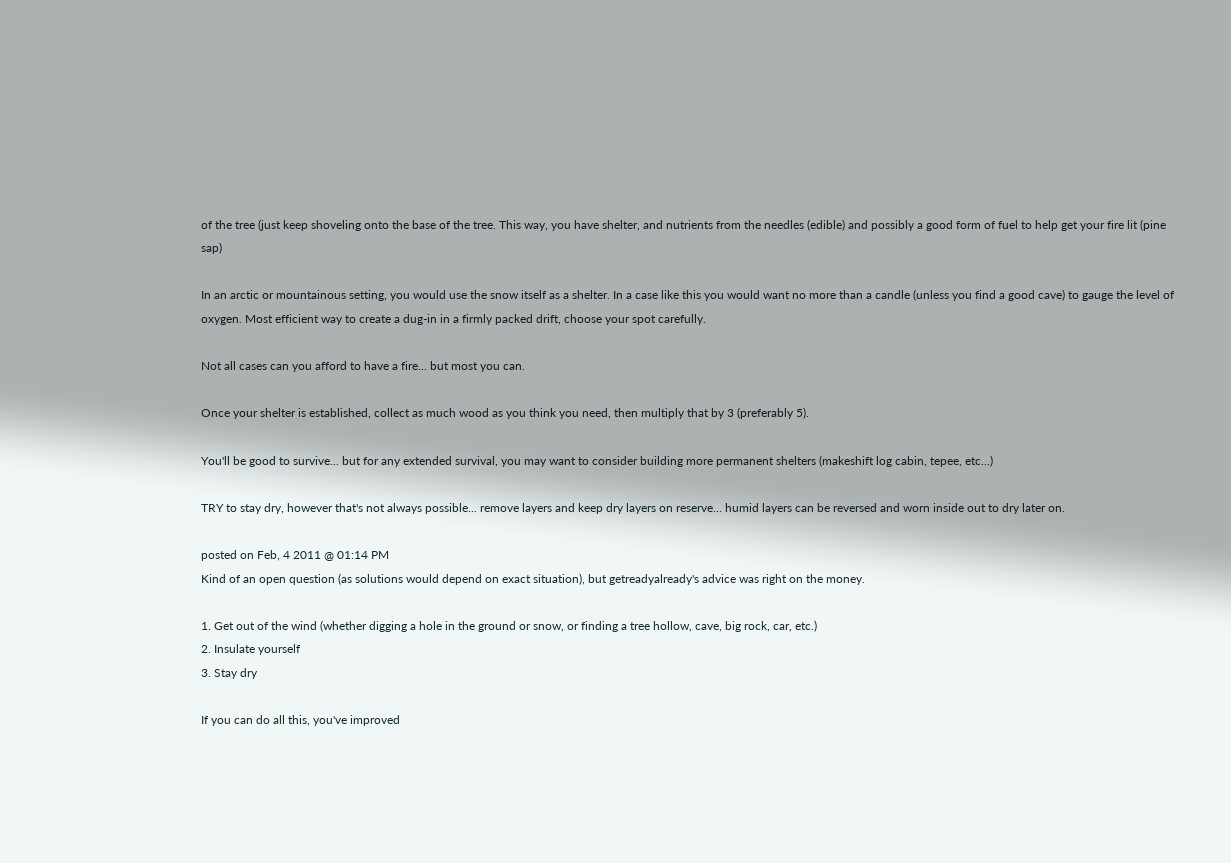of the tree (just keep shoveling onto the base of the tree. This way, you have shelter, and nutrients from the needles (edible) and possibly a good form of fuel to help get your fire lit (pine sap)

In an arctic or mountainous setting, you would use the snow itself as a shelter. In a case like this you would want no more than a candle (unless you find a good cave) to gauge the level of oxygen. Most efficient way to create a dug-in in a firmly packed drift, choose your spot carefully.

Not all cases can you afford to have a fire... but most you can.

Once your shelter is established, collect as much wood as you think you need, then multiply that by 3 (preferably 5).

You'll be good to survive... but for any extended survival, you may want to consider building more permanent shelters (makeshift log cabin, tepee, etc...)

TRY to stay dry, however that's not always possible... remove layers and keep dry layers on reserve... humid layers can be reversed and worn inside out to dry later on.

posted on Feb, 4 2011 @ 01:14 PM
Kind of an open question (as solutions would depend on exact situation), but getreadyalready's advice was right on the money.

1. Get out of the wind (whether digging a hole in the ground or snow, or finding a tree hollow, cave, big rock, car, etc.)
2. Insulate yourself
3. Stay dry

If you can do all this, you've improved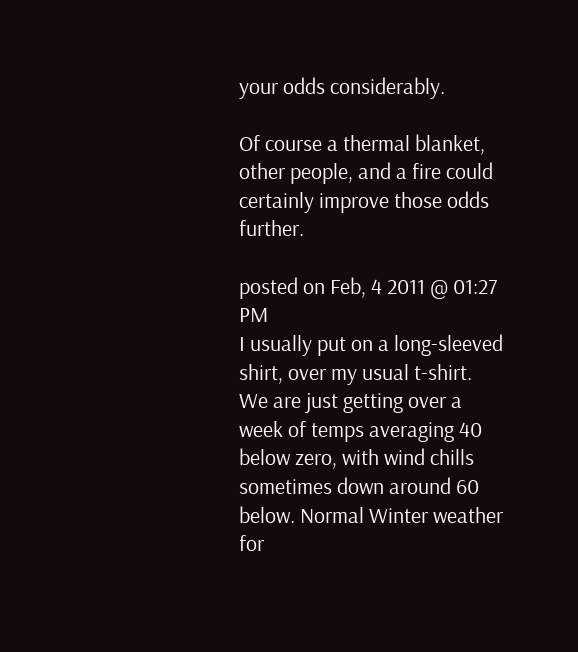your odds considerably.

Of course a thermal blanket, other people, and a fire could certainly improve those odds further.

posted on Feb, 4 2011 @ 01:27 PM
I usually put on a long-sleeved shirt, over my usual t-shirt. We are just getting over a week of temps averaging 40 below zero, with wind chills sometimes down around 60 below. Normal Winter weather for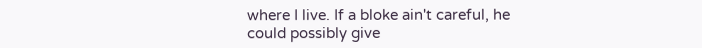where I live. If a bloke ain't careful, he could possibly give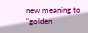new meaning to "golden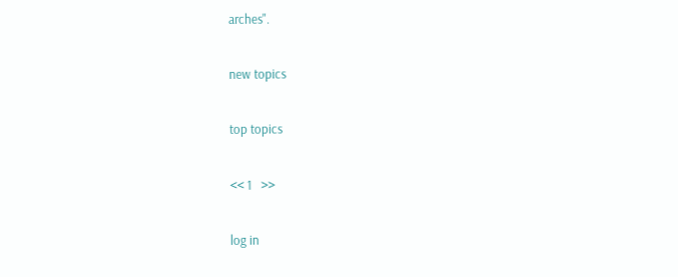arches".

new topics

top topics

<< 1   >>

log in